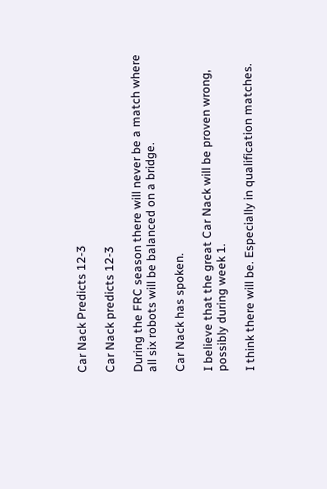Car Nack Predicts 12-3

Car Nack predicts 12-3

During the FRC season there will never be a match where all six robots will be balanced on a bridge.

Car Nack has spoken.

I believe that the great Car Nack will be proven wrong, possibly during week 1.

I think there will be. Especially in qualification matches.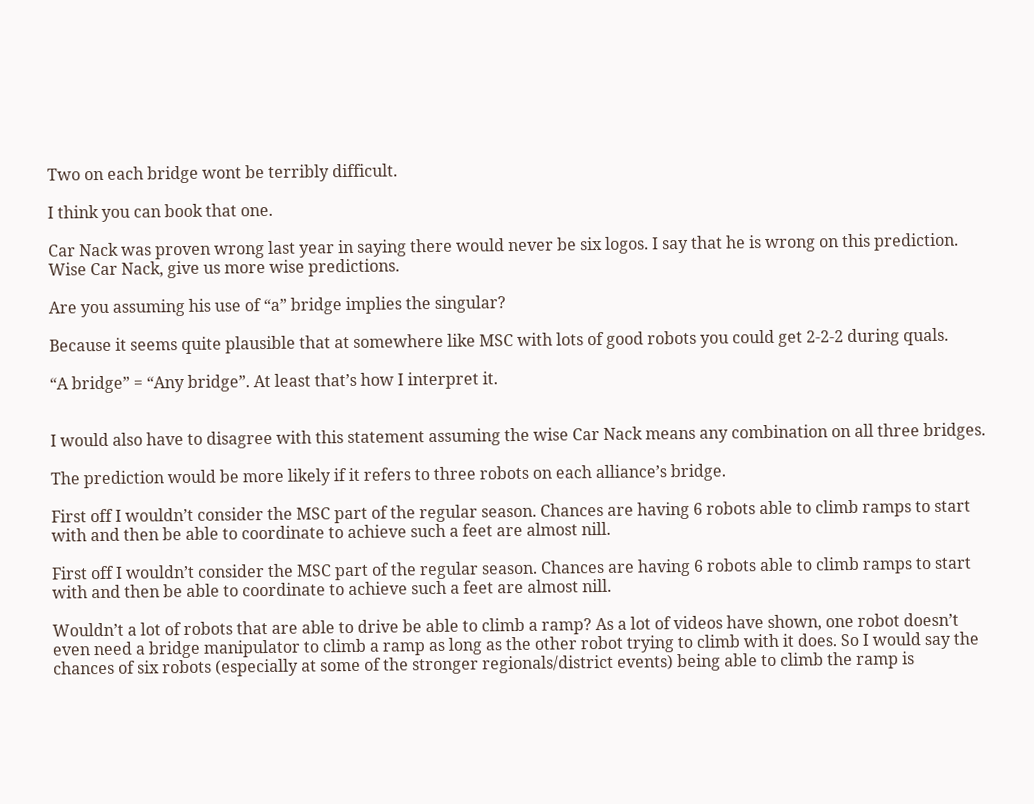Two on each bridge wont be terribly difficult.

I think you can book that one.

Car Nack was proven wrong last year in saying there would never be six logos. I say that he is wrong on this prediction. Wise Car Nack, give us more wise predictions.

Are you assuming his use of “a” bridge implies the singular?

Because it seems quite plausible that at somewhere like MSC with lots of good robots you could get 2-2-2 during quals.

“A bridge” = “Any bridge”. At least that’s how I interpret it.


I would also have to disagree with this statement assuming the wise Car Nack means any combination on all three bridges.

The prediction would be more likely if it refers to three robots on each alliance’s bridge.

First off I wouldn’t consider the MSC part of the regular season. Chances are having 6 robots able to climb ramps to start with and then be able to coordinate to achieve such a feet are almost nill.

First off I wouldn’t consider the MSC part of the regular season. Chances are having 6 robots able to climb ramps to start with and then be able to coordinate to achieve such a feet are almost nill.

Wouldn’t a lot of robots that are able to drive be able to climb a ramp? As a lot of videos have shown, one robot doesn’t even need a bridge manipulator to climb a ramp as long as the other robot trying to climb with it does. So I would say the chances of six robots (especially at some of the stronger regionals/district events) being able to climb the ramp is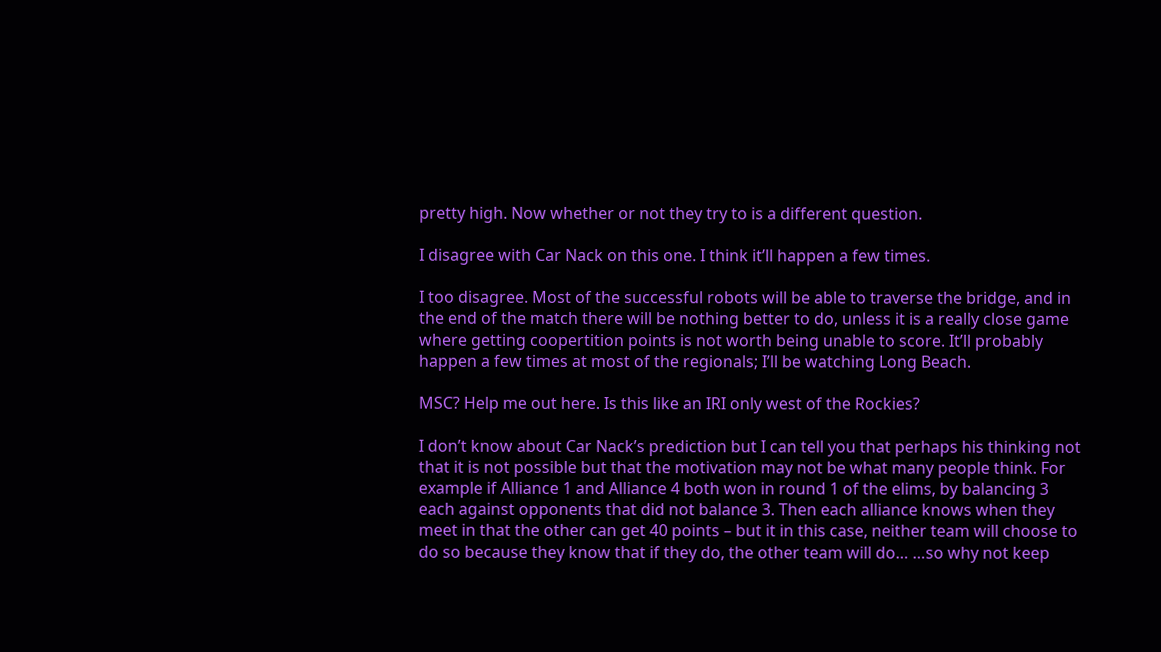pretty high. Now whether or not they try to is a different question.

I disagree with Car Nack on this one. I think it’ll happen a few times.

I too disagree. Most of the successful robots will be able to traverse the bridge, and in the end of the match there will be nothing better to do, unless it is a really close game where getting coopertition points is not worth being unable to score. It’ll probably happen a few times at most of the regionals; I’ll be watching Long Beach.

MSC? Help me out here. Is this like an IRI only west of the Rockies?

I don’t know about Car Nack’s prediction but I can tell you that perhaps his thinking not that it is not possible but that the motivation may not be what many people think. For example if Alliance 1 and Alliance 4 both won in round 1 of the elims, by balancing 3 each against opponents that did not balance 3. Then each alliance knows when they meet in that the other can get 40 points – but it in this case, neither team will choose to do so because they know that if they do, the other team will do… …so why not keep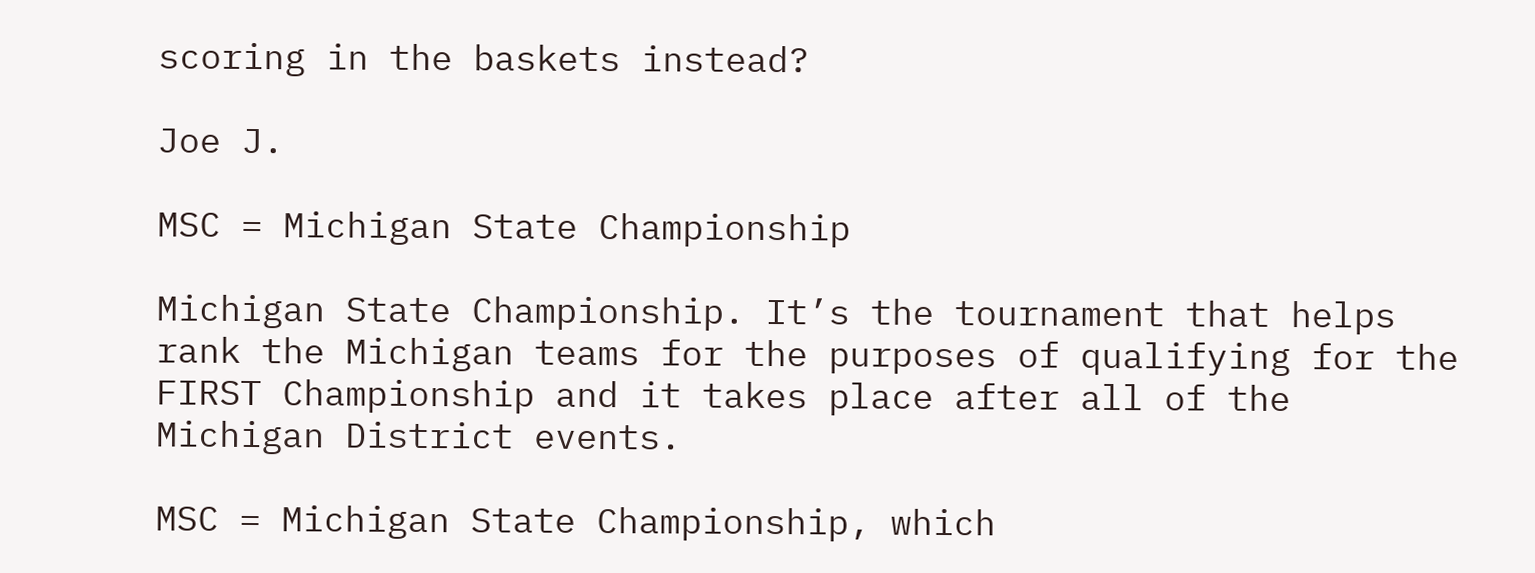scoring in the baskets instead?

Joe J.

MSC = Michigan State Championship

Michigan State Championship. It’s the tournament that helps rank the Michigan teams for the purposes of qualifying for the FIRST Championship and it takes place after all of the Michigan District events.

MSC = Michigan State Championship, which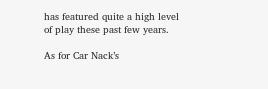has featured quite a high level of play these past few years.

As for Car Nack’s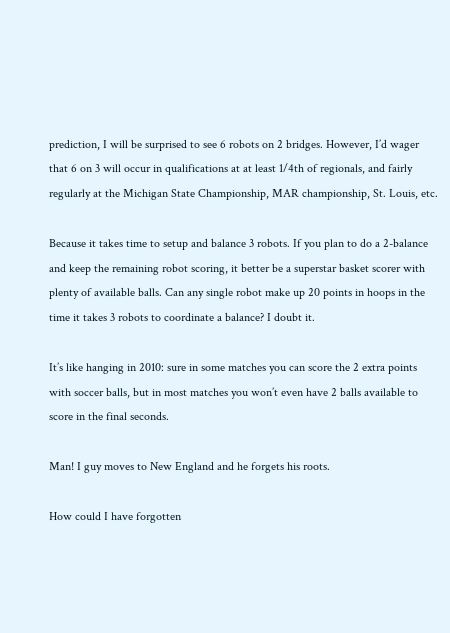prediction, I will be surprised to see 6 robots on 2 bridges. However, I’d wager that 6 on 3 will occur in qualifications at at least 1/4th of regionals, and fairly regularly at the Michigan State Championship, MAR championship, St. Louis, etc.

Because it takes time to setup and balance 3 robots. If you plan to do a 2-balance and keep the remaining robot scoring, it better be a superstar basket scorer with plenty of available balls. Can any single robot make up 20 points in hoops in the time it takes 3 robots to coordinate a balance? I doubt it.

It’s like hanging in 2010: sure in some matches you can score the 2 extra points with soccer balls, but in most matches you won’t even have 2 balls available to score in the final seconds.

Man! I guy moves to New England and he forgets his roots.

How could I have forgotten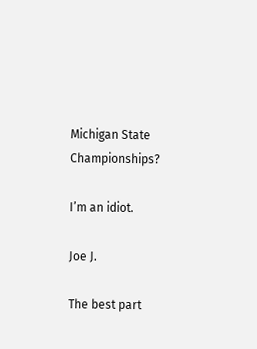Michigan State Championships?

I’m an idiot.

Joe J.

The best part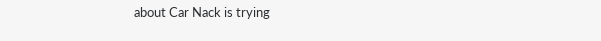about Car Nack is trying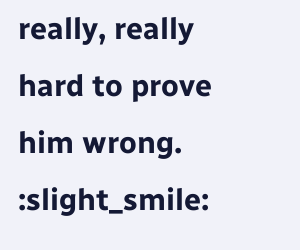really, really hard to prove him wrong. :slight_smile: